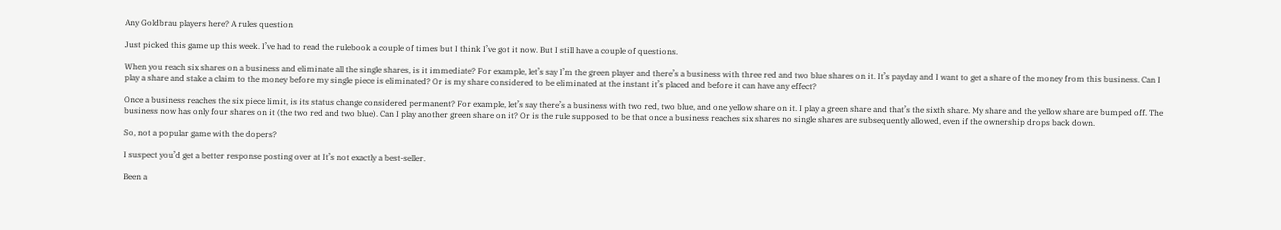Any Goldbrau players here? A rules question

Just picked this game up this week. I’ve had to read the rulebook a couple of times but I think I’ve got it now. But I still have a couple of questions.

When you reach six shares on a business and eliminate all the single shares, is it immediate? For example, let’s say I’m the green player and there’s a business with three red and two blue shares on it. It’s payday and I want to get a share of the money from this business. Can I play a share and stake a claim to the money before my single piece is eliminated? Or is my share considered to be eliminated at the instant it’s placed and before it can have any effect?

Once a business reaches the six piece limit, is its status change considered permanent? For example, let’s say there’s a business with two red, two blue, and one yellow share on it. I play a green share and that’s the sixth share. My share and the yellow share are bumped off. The business now has only four shares on it (the two red and two blue). Can I play another green share on it? Or is the rule supposed to be that once a business reaches six shares no single shares are subsequently allowed, even if the ownership drops back down.

So, not a popular game with the dopers?

I suspect you’d get a better response posting over at It’s not exactly a best-seller.

Been a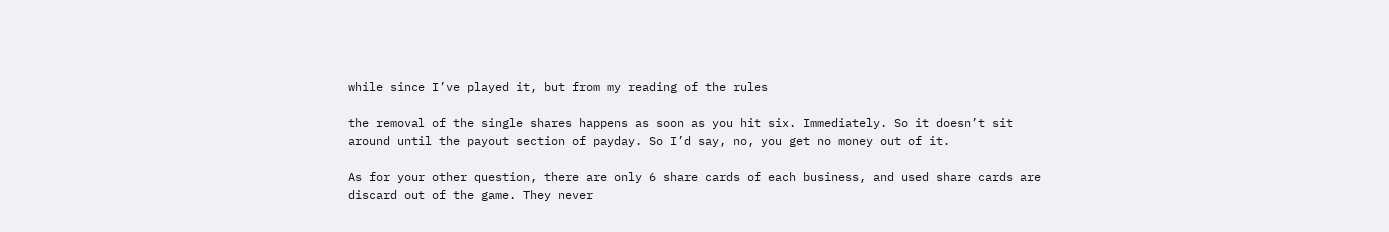while since I’ve played it, but from my reading of the rules

the removal of the single shares happens as soon as you hit six. Immediately. So it doesn’t sit around until the payout section of payday. So I’d say, no, you get no money out of it.

As for your other question, there are only 6 share cards of each business, and used share cards are discard out of the game. They never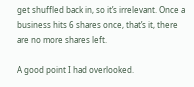get shuffled back in, so it’s irrelevant. Once a business hits 6 shares once, that’s it, there are no more shares left.

A good point I had overlooked.